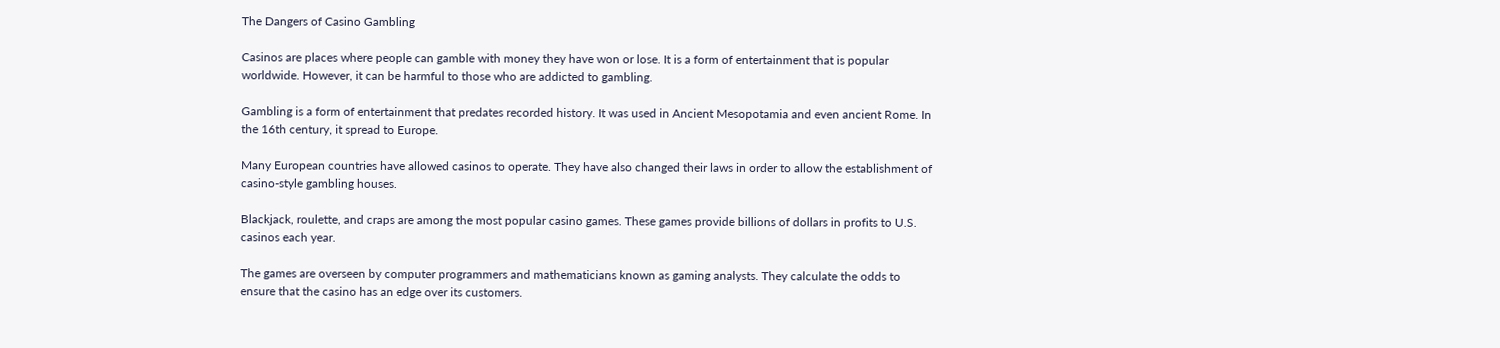The Dangers of Casino Gambling

Casinos are places where people can gamble with money they have won or lose. It is a form of entertainment that is popular worldwide. However, it can be harmful to those who are addicted to gambling.

Gambling is a form of entertainment that predates recorded history. It was used in Ancient Mesopotamia and even ancient Rome. In the 16th century, it spread to Europe.

Many European countries have allowed casinos to operate. They have also changed their laws in order to allow the establishment of casino-style gambling houses.

Blackjack, roulette, and craps are among the most popular casino games. These games provide billions of dollars in profits to U.S. casinos each year.

The games are overseen by computer programmers and mathematicians known as gaming analysts. They calculate the odds to ensure that the casino has an edge over its customers.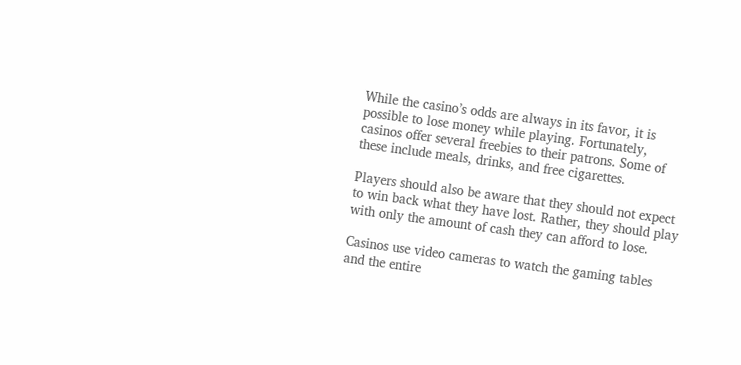While the casino’s odds are always in its favor, it is possible to lose money while playing. Fortunately, casinos offer several freebies to their patrons. Some of these include meals, drinks, and free cigarettes.

Players should also be aware that they should not expect to win back what they have lost. Rather, they should play with only the amount of cash they can afford to lose.

Casinos use video cameras to watch the gaming tables and the entire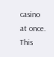casino at once. This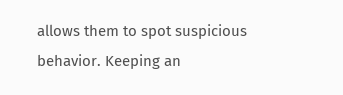allows them to spot suspicious behavior. Keeping an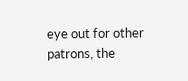eye out for other patrons, the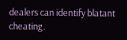dealers can identify blatant cheating.